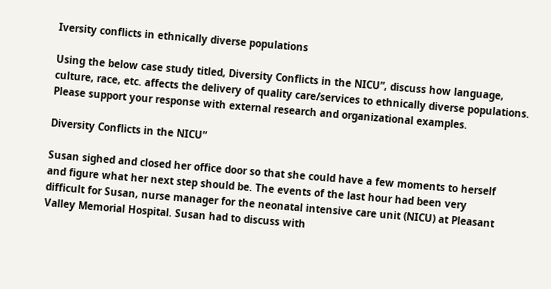Iversity conflicts in ethnically diverse populations

Using the below case study titled, Diversity Conflicts in the NICU”, discuss how language, culture, race, etc. affects the delivery of quality care/services to ethnically diverse populations. Please support your response with external research and organizational examples.

Diversity Conflicts in the NICU”

Susan sighed and closed her office door so that she could have a few moments to herself
and figure what her next step should be. The events of the last hour had been very
difficult for Susan, nurse manager for the neonatal intensive care unit (NICU) at Pleasant
Valley Memorial Hospital. Susan had to discuss with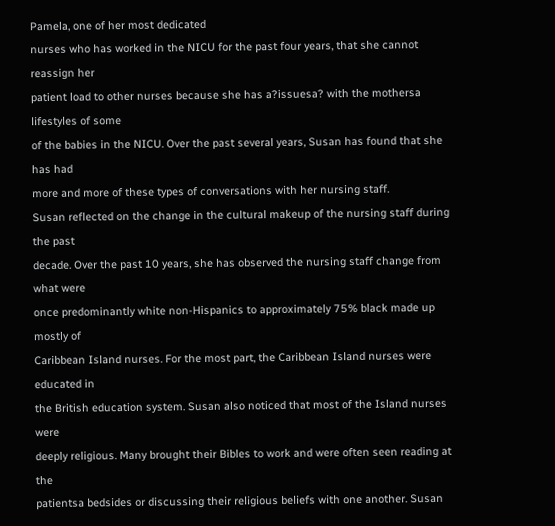Pamela, one of her most dedicated
nurses who has worked in the NICU for the past four years, that she cannot reassign her
patient load to other nurses because she has a?issuesa? with the mothersa lifestyles of some
of the babies in the NICU. Over the past several years, Susan has found that she has had
more and more of these types of conversations with her nursing staff.
Susan reflected on the change in the cultural makeup of the nursing staff during the past
decade. Over the past 10 years, she has observed the nursing staff change from what were
once predominantly white non-Hispanics to approximately 75% black made up mostly of
Caribbean Island nurses. For the most part, the Caribbean Island nurses were educated in
the British education system. Susan also noticed that most of the Island nurses were
deeply religious. Many brought their Bibles to work and were often seen reading at the
patientsa bedsides or discussing their religious beliefs with one another. Susan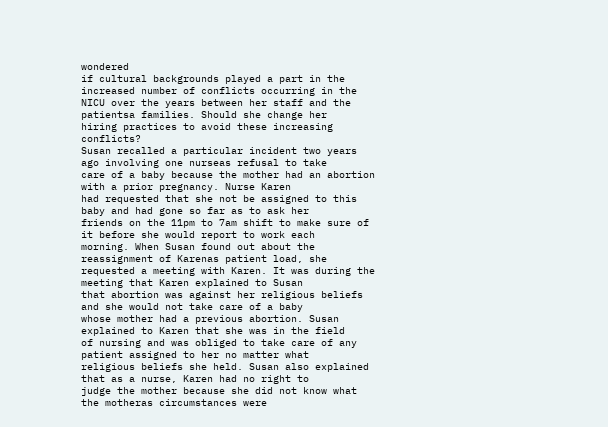wondered
if cultural backgrounds played a part in the increased number of conflicts occurring in the
NICU over the years between her staff and the patientsa families. Should she change her
hiring practices to avoid these increasing conflicts?
Susan recalled a particular incident two years ago involving one nurseas refusal to take
care of a baby because the mother had an abortion with a prior pregnancy. Nurse Karen
had requested that she not be assigned to this baby and had gone so far as to ask her
friends on the 11pm to 7am shift to make sure of it before she would report to work each
morning. When Susan found out about the reassignment of Karenas patient load, she
requested a meeting with Karen. It was during the meeting that Karen explained to Susan
that abortion was against her religious beliefs and she would not take care of a baby
whose mother had a previous abortion. Susan explained to Karen that she was in the field
of nursing and was obliged to take care of any patient assigned to her no matter what
religious beliefs she held. Susan also explained that as a nurse, Karen had no right to
judge the mother because she did not know what the motheras circumstances were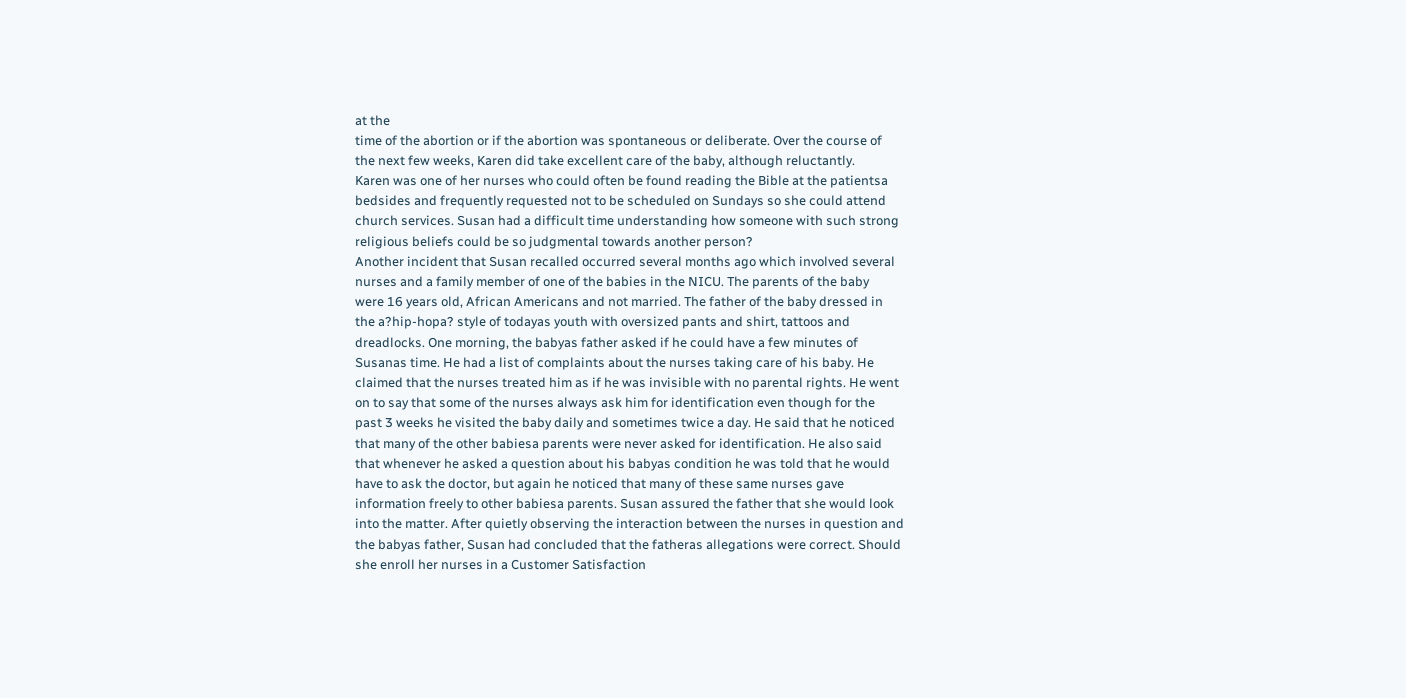at the
time of the abortion or if the abortion was spontaneous or deliberate. Over the course of
the next few weeks, Karen did take excellent care of the baby, although reluctantly.
Karen was one of her nurses who could often be found reading the Bible at the patientsa
bedsides and frequently requested not to be scheduled on Sundays so she could attend
church services. Susan had a difficult time understanding how someone with such strong
religious beliefs could be so judgmental towards another person?
Another incident that Susan recalled occurred several months ago which involved several
nurses and a family member of one of the babies in the NICU. The parents of the baby
were 16 years old, African Americans and not married. The father of the baby dressed in
the a?hip-hopa? style of todayas youth with oversized pants and shirt, tattoos and
dreadlocks. One morning, the babyas father asked if he could have a few minutes of
Susanas time. He had a list of complaints about the nurses taking care of his baby. He
claimed that the nurses treated him as if he was invisible with no parental rights. He went
on to say that some of the nurses always ask him for identification even though for the
past 3 weeks he visited the baby daily and sometimes twice a day. He said that he noticed
that many of the other babiesa parents were never asked for identification. He also said
that whenever he asked a question about his babyas condition he was told that he would
have to ask the doctor, but again he noticed that many of these same nurses gave
information freely to other babiesa parents. Susan assured the father that she would look
into the matter. After quietly observing the interaction between the nurses in question and
the babyas father, Susan had concluded that the fatheras allegations were correct. Should
she enroll her nurses in a Customer Satisfaction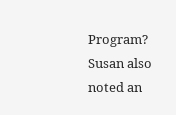Program?
Susan also noted an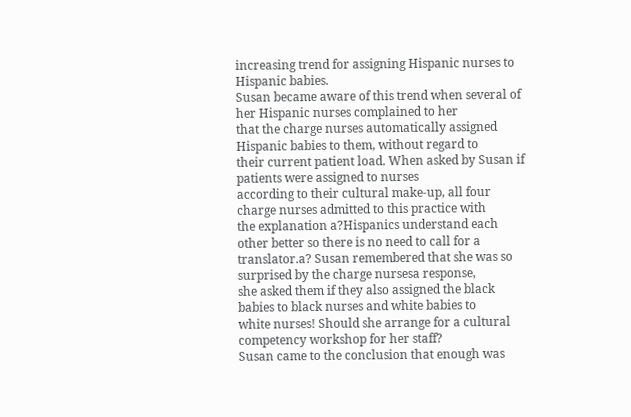increasing trend for assigning Hispanic nurses to Hispanic babies.
Susan became aware of this trend when several of her Hispanic nurses complained to her
that the charge nurses automatically assigned Hispanic babies to them, without regard to
their current patient load. When asked by Susan if patients were assigned to nurses
according to their cultural make-up, all four charge nurses admitted to this practice with
the explanation a?Hispanics understand each other better so there is no need to call for a
translator.a? Susan remembered that she was so surprised by the charge nursesa response,
she asked them if they also assigned the black babies to black nurses and white babies to
white nurses! Should she arrange for a cultural competency workshop for her staff?
Susan came to the conclusion that enough was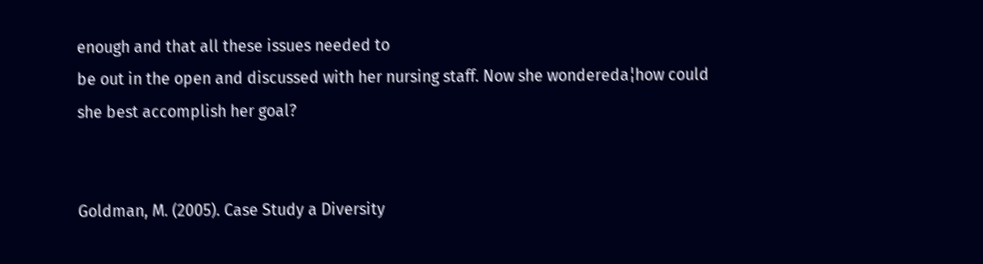enough and that all these issues needed to
be out in the open and discussed with her nursing staff. Now she wondereda¦how could
she best accomplish her goal?


Goldman, M. (2005). Case Study a Diversity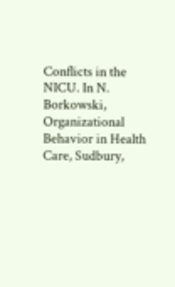Conflicts in the NICU. In N. Borkowski, Organizational
Behavior in Health Care, Sudbury,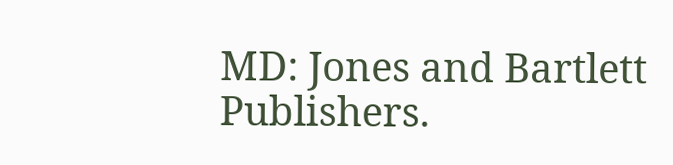MD: Jones and Bartlett Publishers.